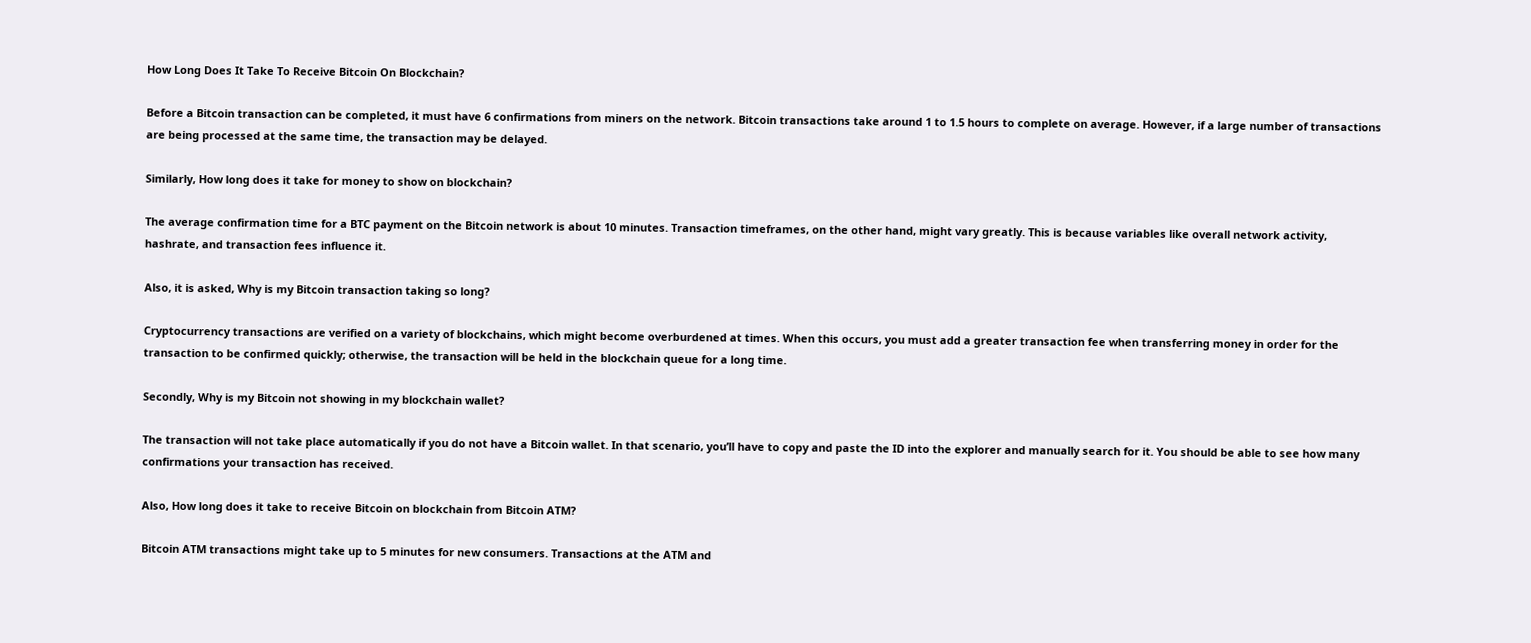How Long Does It Take To Receive Bitcoin On Blockchain?

Before a Bitcoin transaction can be completed, it must have 6 confirmations from miners on the network. Bitcoin transactions take around 1 to 1.5 hours to complete on average. However, if a large number of transactions are being processed at the same time, the transaction may be delayed.

Similarly, How long does it take for money to show on blockchain?

The average confirmation time for a BTC payment on the Bitcoin network is about 10 minutes. Transaction timeframes, on the other hand, might vary greatly. This is because variables like overall network activity, hashrate, and transaction fees influence it.

Also, it is asked, Why is my Bitcoin transaction taking so long?

Cryptocurrency transactions are verified on a variety of blockchains, which might become overburdened at times. When this occurs, you must add a greater transaction fee when transferring money in order for the transaction to be confirmed quickly; otherwise, the transaction will be held in the blockchain queue for a long time.

Secondly, Why is my Bitcoin not showing in my blockchain wallet?

The transaction will not take place automatically if you do not have a Bitcoin wallet. In that scenario, you’ll have to copy and paste the ID into the explorer and manually search for it. You should be able to see how many confirmations your transaction has received.

Also, How long does it take to receive Bitcoin on blockchain from Bitcoin ATM?

Bitcoin ATM transactions might take up to 5 minutes for new consumers. Transactions at the ATM and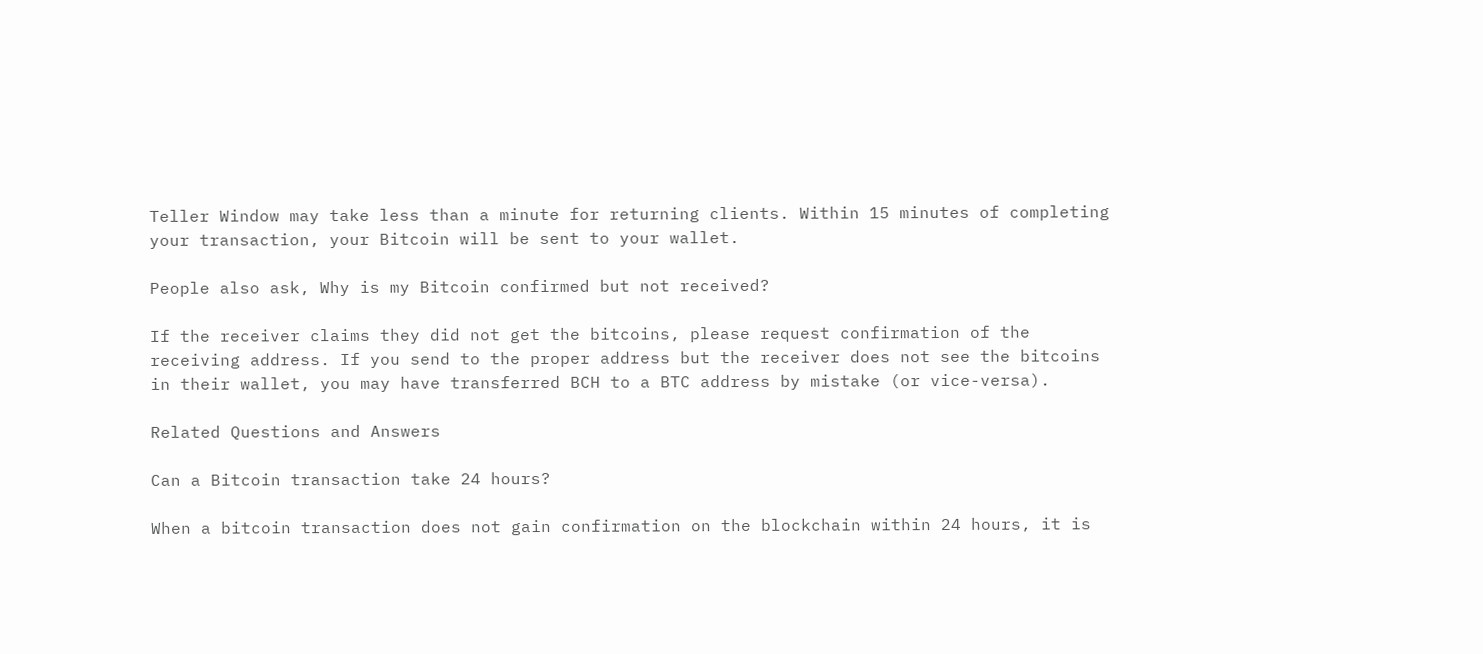Teller Window may take less than a minute for returning clients. Within 15 minutes of completing your transaction, your Bitcoin will be sent to your wallet.

People also ask, Why is my Bitcoin confirmed but not received?

If the receiver claims they did not get the bitcoins, please request confirmation of the receiving address. If you send to the proper address but the receiver does not see the bitcoins in their wallet, you may have transferred BCH to a BTC address by mistake (or vice-versa).

Related Questions and Answers

Can a Bitcoin transaction take 24 hours?

When a bitcoin transaction does not gain confirmation on the blockchain within 24 hours, it is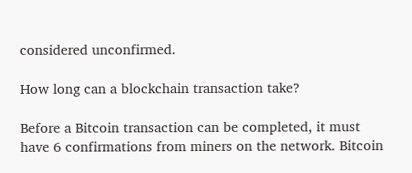considered unconfirmed.

How long can a blockchain transaction take?

Before a Bitcoin transaction can be completed, it must have 6 confirmations from miners on the network. Bitcoin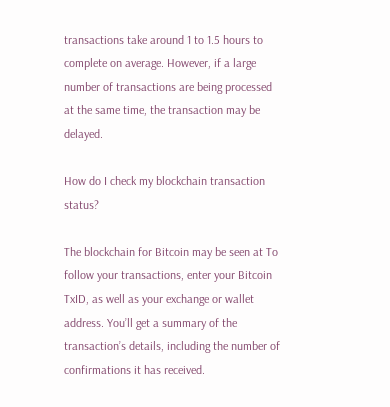transactions take around 1 to 1.5 hours to complete on average. However, if a large number of transactions are being processed at the same time, the transaction may be delayed.

How do I check my blockchain transaction status?

The blockchain for Bitcoin may be seen at To follow your transactions, enter your Bitcoin TxID, as well as your exchange or wallet address. You’ll get a summary of the transaction’s details, including the number of confirmations it has received.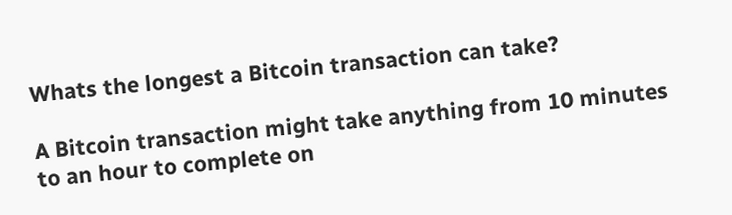Whats the longest a Bitcoin transaction can take?

A Bitcoin transaction might take anything from 10 minutes to an hour to complete on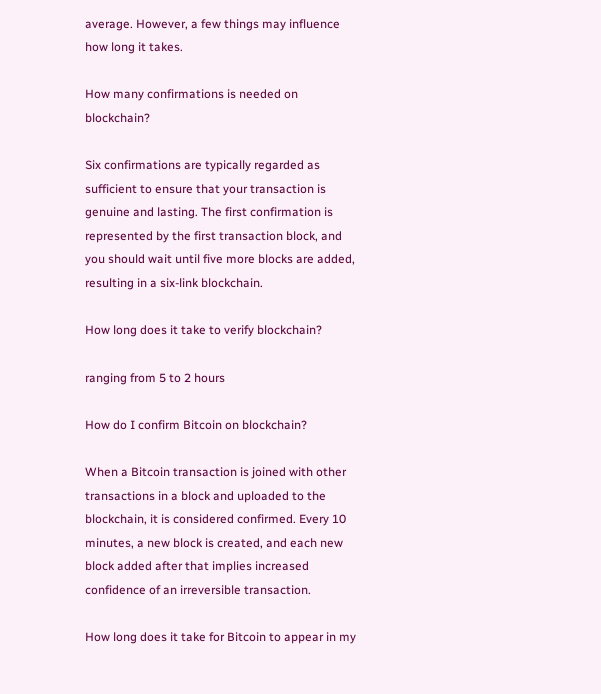average. However, a few things may influence how long it takes.

How many confirmations is needed on blockchain?

Six confirmations are typically regarded as sufficient to ensure that your transaction is genuine and lasting. The first confirmation is represented by the first transaction block, and you should wait until five more blocks are added, resulting in a six-link blockchain.

How long does it take to verify blockchain?

ranging from 5 to 2 hours

How do I confirm Bitcoin on blockchain?

When a Bitcoin transaction is joined with other transactions in a block and uploaded to the blockchain, it is considered confirmed. Every 10 minutes, a new block is created, and each new block added after that implies increased confidence of an irreversible transaction.

How long does it take for Bitcoin to appear in my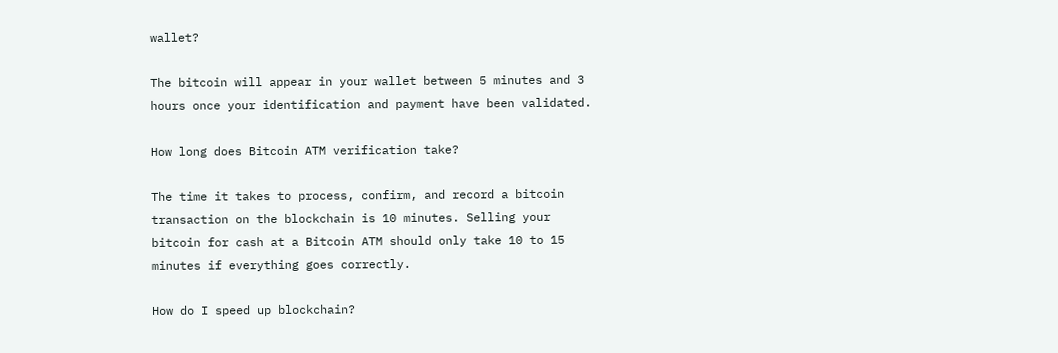wallet?

The bitcoin will appear in your wallet between 5 minutes and 3 hours once your identification and payment have been validated.

How long does Bitcoin ATM verification take?

The time it takes to process, confirm, and record a bitcoin transaction on the blockchain is 10 minutes. Selling your bitcoin for cash at a Bitcoin ATM should only take 10 to 15 minutes if everything goes correctly.

How do I speed up blockchain?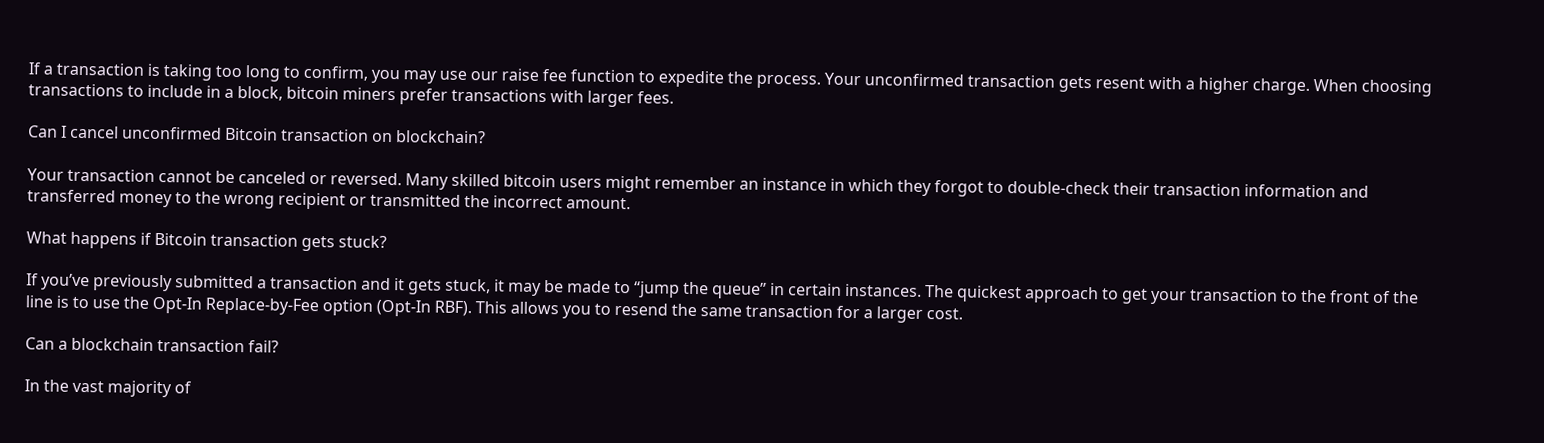If a transaction is taking too long to confirm, you may use our raise fee function to expedite the process. Your unconfirmed transaction gets resent with a higher charge. When choosing transactions to include in a block, bitcoin miners prefer transactions with larger fees.

Can I cancel unconfirmed Bitcoin transaction on blockchain?

Your transaction cannot be canceled or reversed. Many skilled bitcoin users might remember an instance in which they forgot to double-check their transaction information and transferred money to the wrong recipient or transmitted the incorrect amount.

What happens if Bitcoin transaction gets stuck?

If you’ve previously submitted a transaction and it gets stuck, it may be made to “jump the queue” in certain instances. The quickest approach to get your transaction to the front of the line is to use the Opt-In Replace-by-Fee option (Opt-In RBF). This allows you to resend the same transaction for a larger cost.

Can a blockchain transaction fail?

In the vast majority of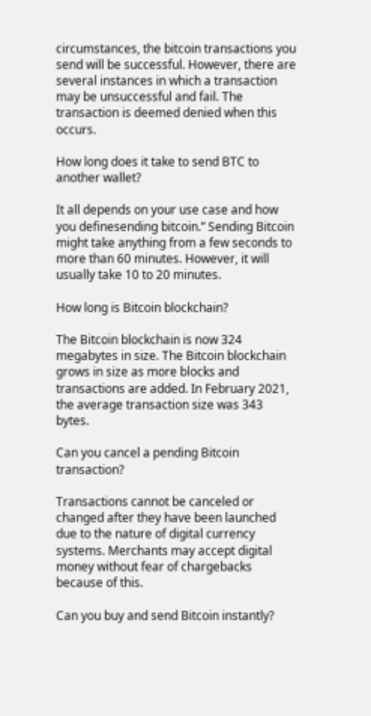circumstances, the bitcoin transactions you send will be successful. However, there are several instances in which a transaction may be unsuccessful and fail. The transaction is deemed denied when this occurs.

How long does it take to send BTC to another wallet?

It all depends on your use case and how you definesending bitcoin.” Sending Bitcoin might take anything from a few seconds to more than 60 minutes. However, it will usually take 10 to 20 minutes.

How long is Bitcoin blockchain?

The Bitcoin blockchain is now 324 megabytes in size. The Bitcoin blockchain grows in size as more blocks and transactions are added. In February 2021, the average transaction size was 343 bytes.

Can you cancel a pending Bitcoin transaction?

Transactions cannot be canceled or changed after they have been launched due to the nature of digital currency systems. Merchants may accept digital money without fear of chargebacks because of this.

Can you buy and send Bitcoin instantly?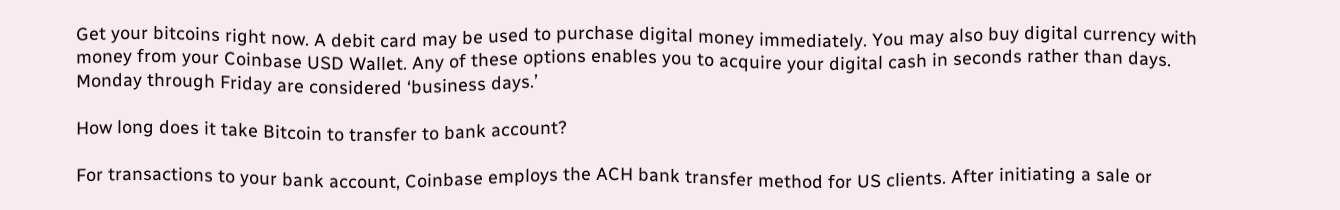Get your bitcoins right now. A debit card may be used to purchase digital money immediately. You may also buy digital currency with money from your Coinbase USD Wallet. Any of these options enables you to acquire your digital cash in seconds rather than days. Monday through Friday are considered ‘business days.’

How long does it take Bitcoin to transfer to bank account?

For transactions to your bank account, Coinbase employs the ACH bank transfer method for US clients. After initiating a sale or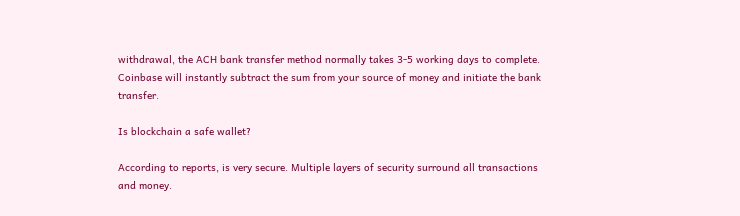withdrawal, the ACH bank transfer method normally takes 3-5 working days to complete. Coinbase will instantly subtract the sum from your source of money and initiate the bank transfer.

Is blockchain a safe wallet?

According to reports, is very secure. Multiple layers of security surround all transactions and money.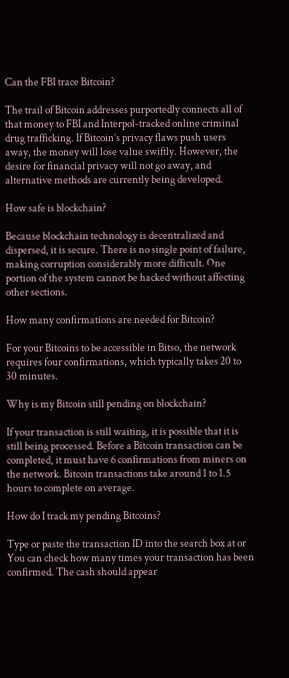Can the FBI trace Bitcoin?

The trail of Bitcoin addresses purportedly connects all of that money to FBI and Interpol-tracked online criminal drug trafficking. If Bitcoin’s privacy flaws push users away, the money will lose value swiftly. However, the desire for financial privacy will not go away, and alternative methods are currently being developed.

How safe is blockchain?

Because blockchain technology is decentralized and dispersed, it is secure. There is no single point of failure, making corruption considerably more difficult. One portion of the system cannot be hacked without affecting other sections.

How many confirmations are needed for Bitcoin?

For your Bitcoins to be accessible in Bitso, the network requires four confirmations, which typically takes 20 to 30 minutes.

Why is my Bitcoin still pending on blockchain?

If your transaction is still waiting, it is possible that it is still being processed. Before a Bitcoin transaction can be completed, it must have 6 confirmations from miners on the network. Bitcoin transactions take around 1 to 1.5 hours to complete on average.

How do I track my pending Bitcoins?

Type or paste the transaction ID into the search box at or You can check how many times your transaction has been confirmed. The cash should appear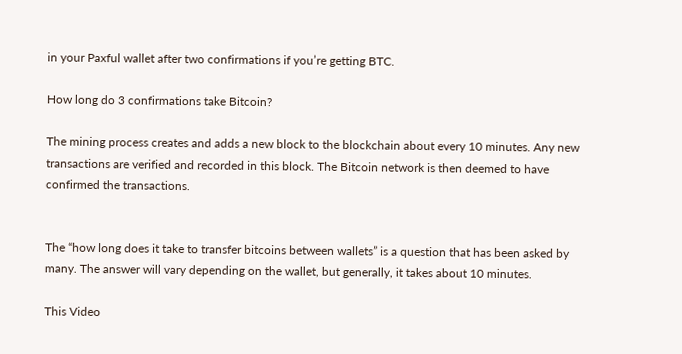in your Paxful wallet after two confirmations if you’re getting BTC.

How long do 3 confirmations take Bitcoin?

The mining process creates and adds a new block to the blockchain about every 10 minutes. Any new transactions are verified and recorded in this block. The Bitcoin network is then deemed to have confirmed the transactions.


The “how long does it take to transfer bitcoins between wallets” is a question that has been asked by many. The answer will vary depending on the wallet, but generally, it takes about 10 minutes.

This Video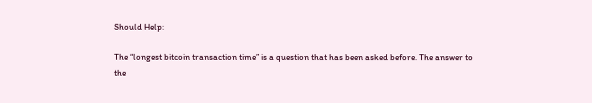Should Help:

The “longest bitcoin transaction time” is a question that has been asked before. The answer to the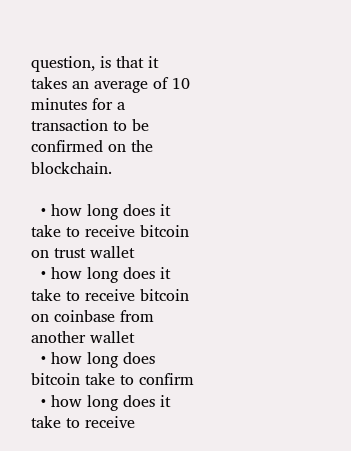question, is that it takes an average of 10 minutes for a transaction to be confirmed on the blockchain.

  • how long does it take to receive bitcoin on trust wallet
  • how long does it take to receive bitcoin on coinbase from another wallet
  • how long does bitcoin take to confirm
  • how long does it take to receive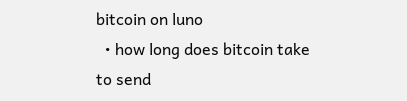bitcoin on luno
  • how long does bitcoin take to send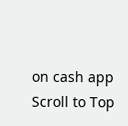on cash app
Scroll to Top